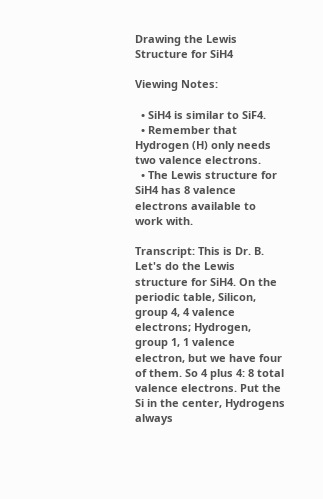Drawing the Lewis Structure for SiH4

Viewing Notes:

  • SiH4 is similar to SiF4.
  • Remember that Hydrogen (H) only needs two valence electrons.
  • The Lewis structure for SiH4 has 8 valence electrons available to work with.

Transcript: This is Dr. B. Let's do the Lewis structure for SiH4. On the periodic table, Silicon, group 4, 4 valence electrons; Hydrogen, group 1, 1 valence electron, but we have four of them. So 4 plus 4: 8 total valence electrons. Put the Si in the center, Hydrogens always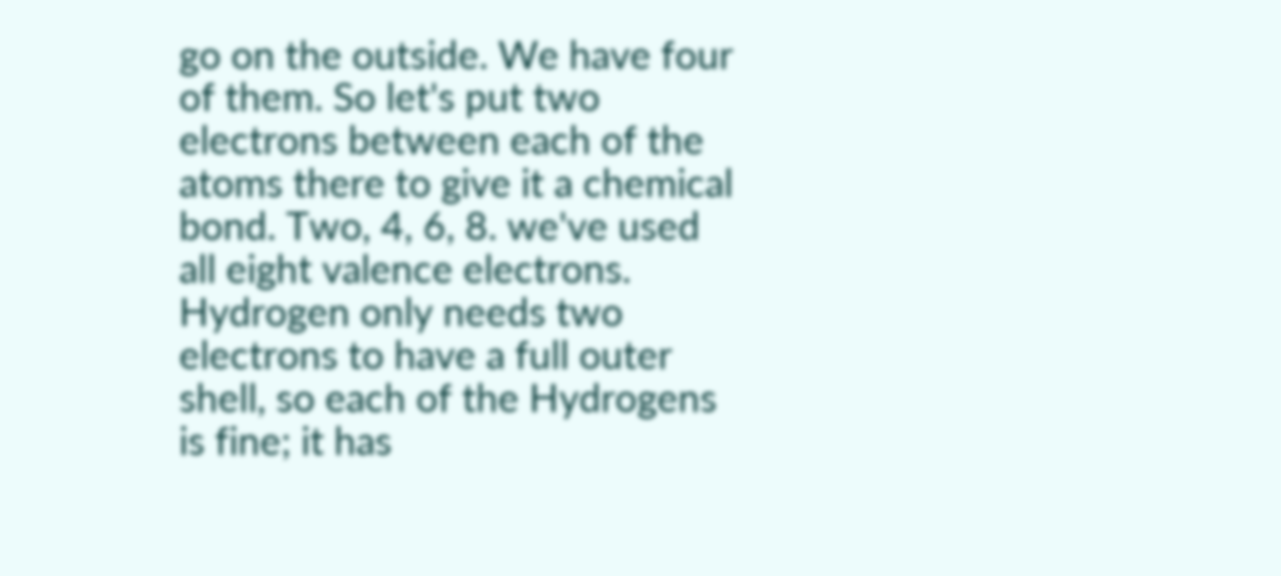go on the outside. We have four of them. So let's put two electrons between each of the atoms there to give it a chemical bond. Two, 4, 6, 8. we've used all eight valence electrons. Hydrogen only needs two electrons to have a full outer shell, so each of the Hydrogens is fine; it has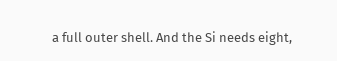a full outer shell. And the Si needs eight,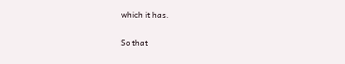which it has.

So that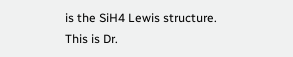is the SiH4 Lewis structure. This is Dr.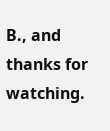B., and thanks for watching.